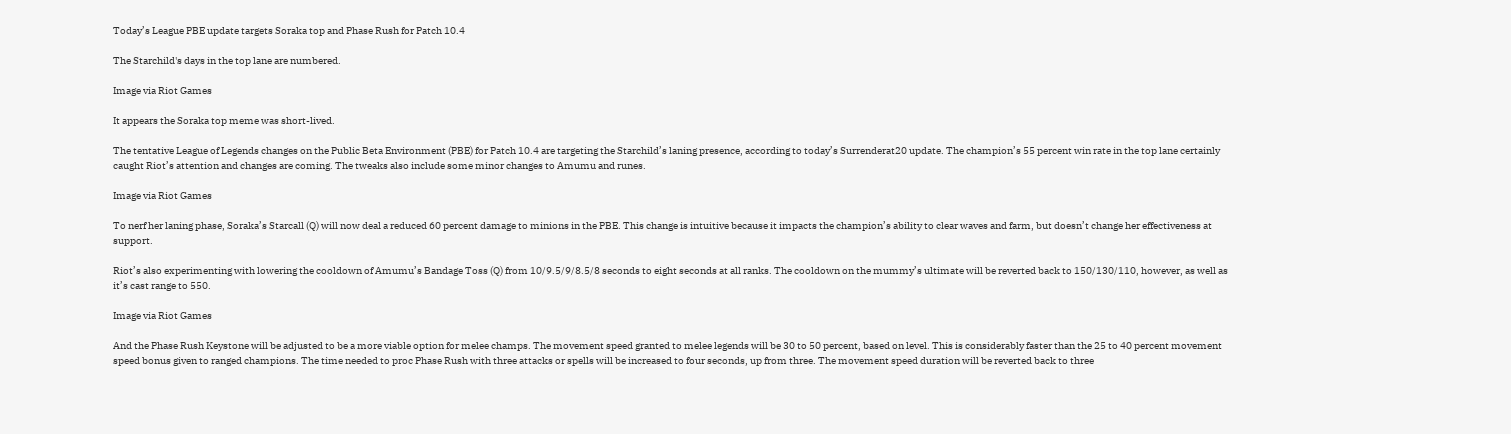Today’s League PBE update targets Soraka top and Phase Rush for Patch 10.4

The Starchild's days in the top lane are numbered.

Image via Riot Games

It appears the Soraka top meme was short-lived.

The tentative League of Legends changes on the Public Beta Environment (PBE) for Patch 10.4 are targeting the Starchild’s laning presence, according to today’s Surrenderat20 update. The champion’s 55 percent win rate in the top lane certainly caught Riot’s attention and changes are coming. The tweaks also include some minor changes to Amumu and runes.

Image via Riot Games

To nerf her laning phase, Soraka’s Starcall (Q) will now deal a reduced 60 percent damage to minions in the PBE. This change is intuitive because it impacts the champion’s ability to clear waves and farm, but doesn’t change her effectiveness at support.

Riot’s also experimenting with lowering the cooldown of Amumu’s Bandage Toss (Q) from 10/9.5/9/8.5/8 seconds to eight seconds at all ranks. The cooldown on the mummy’s ultimate will be reverted back to 150/130/110, however, as well as it’s cast range to 550.

Image via Riot Games

And the Phase Rush Keystone will be adjusted to be a more viable option for melee champs. The movement speed granted to melee legends will be 30 to 50 percent, based on level. This is considerably faster than the 25 to 40 percent movement speed bonus given to ranged champions. The time needed to proc Phase Rush with three attacks or spells will be increased to four seconds, up from three. The movement speed duration will be reverted back to three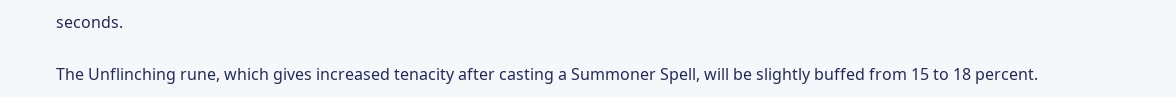seconds.

The Unflinching rune, which gives increased tenacity after casting a Summoner Spell, will be slightly buffed from 15 to 18 percent.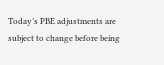Today’s PBE adjustments are subject to change before being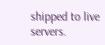shipped to live servers.